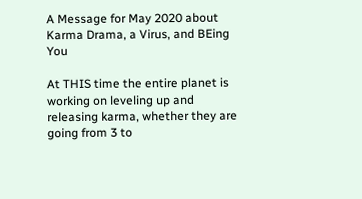A Message for May 2020 about Karma Drama, a Virus, and BEing You

At THIS time the entire planet is working on leveling up and releasing karma, whether they are going from 3 to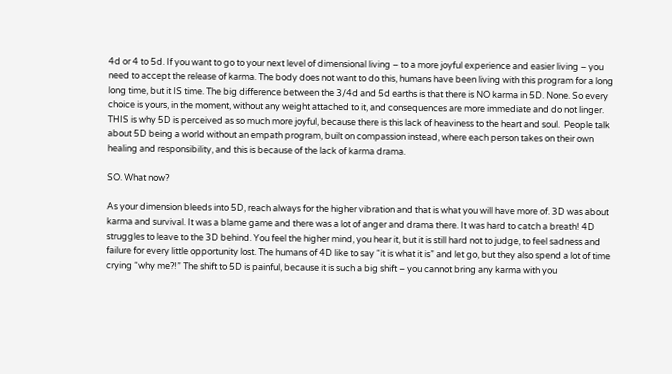4d or 4 to 5d. If you want to go to your next level of dimensional living – to a more joyful experience and easier living – you need to accept the release of karma. The body does not want to do this, humans have been living with this program for a long long time, but it IS time. The big difference between the 3/4d and 5d earths is that there is NO karma in 5D. None. So every choice is yours, in the moment, without any weight attached to it, and consequences are more immediate and do not linger. THIS is why 5D is perceived as so much more joyful, because there is this lack of heaviness to the heart and soul.  People talk about 5D being a world without an empath program, built on compassion instead, where each person takes on their own healing and responsibility, and this is because of the lack of karma drama.

SO. What now?

As your dimension bleeds into 5D, reach always for the higher vibration and that is what you will have more of. 3D was about karma and survival. It was a blame game and there was a lot of anger and drama there. It was hard to catch a breath! 4D struggles to leave to the 3D behind. You feel the higher mind, you hear it, but it is still hard not to judge, to feel sadness and failure for every little opportunity lost. The humans of 4D like to say “it is what it is” and let go, but they also spend a lot of time crying “why me?!” The shift to 5D is painful, because it is such a big shift – you cannot bring any karma with you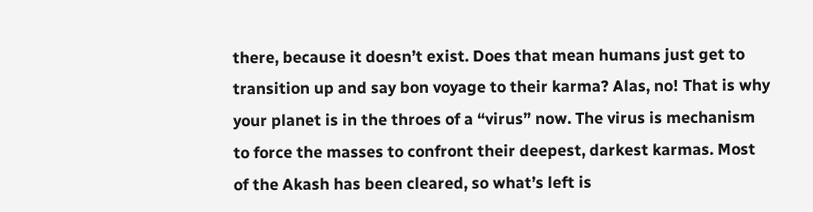there, because it doesn’t exist. Does that mean humans just get to transition up and say bon voyage to their karma? Alas, no! That is why your planet is in the throes of a “virus” now. The virus is mechanism to force the masses to confront their deepest, darkest karmas. Most of the Akash has been cleared, so what’s left is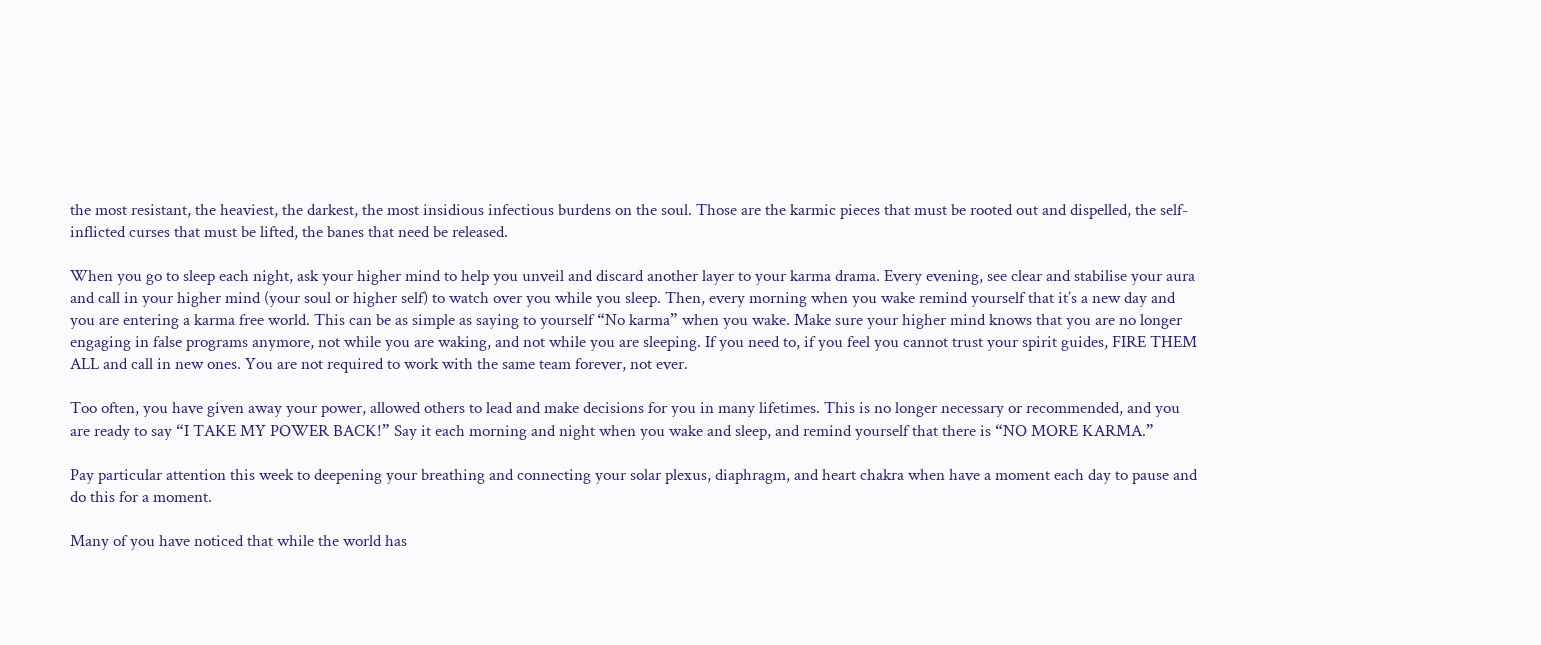the most resistant, the heaviest, the darkest, the most insidious infectious burdens on the soul. Those are the karmic pieces that must be rooted out and dispelled, the self-inflicted curses that must be lifted, the banes that need be released.

When you go to sleep each night, ask your higher mind to help you unveil and discard another layer to your karma drama. Every evening, see clear and stabilise your aura and call in your higher mind (your soul or higher self) to watch over you while you sleep. Then, every morning when you wake remind yourself that it’s a new day and you are entering a karma free world. This can be as simple as saying to yourself “No karma” when you wake. Make sure your higher mind knows that you are no longer engaging in false programs anymore, not while you are waking, and not while you are sleeping. If you need to, if you feel you cannot trust your spirit guides, FIRE THEM ALL and call in new ones. You are not required to work with the same team forever, not ever.

Too often, you have given away your power, allowed others to lead and make decisions for you in many lifetimes. This is no longer necessary or recommended, and you are ready to say “I TAKE MY POWER BACK!” Say it each morning and night when you wake and sleep, and remind yourself that there is “NO MORE KARMA.”

Pay particular attention this week to deepening your breathing and connecting your solar plexus, diaphragm, and heart chakra when have a moment each day to pause and do this for a moment.

Many of you have noticed that while the world has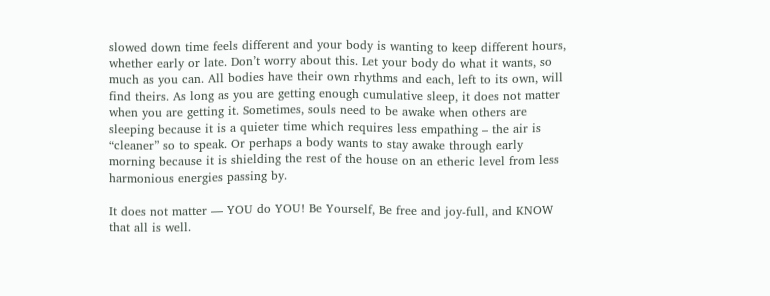slowed down time feels different and your body is wanting to keep different hours, whether early or late. Don’t worry about this. Let your body do what it wants, so much as you can. All bodies have their own rhythms and each, left to its own, will find theirs. As long as you are getting enough cumulative sleep, it does not matter when you are getting it. Sometimes, souls need to be awake when others are sleeping because it is a quieter time which requires less empathing – the air is “cleaner” so to speak. Or perhaps a body wants to stay awake through early morning because it is shielding the rest of the house on an etheric level from less harmonious energies passing by.

It does not matter — YOU do YOU! Be Yourself, Be free and joy-full, and KNOW that all is well.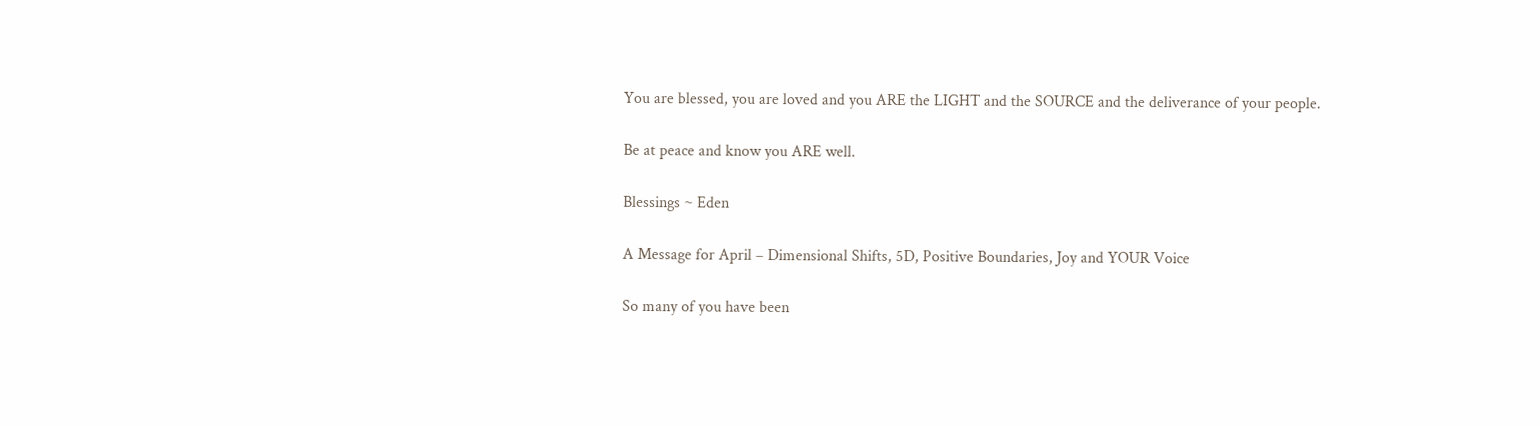You are blessed, you are loved and you ARE the LIGHT and the SOURCE and the deliverance of your people.

Be at peace and know you ARE well.

Blessings ~ Eden

A Message for April – Dimensional Shifts, 5D, Positive Boundaries, Joy and YOUR Voice

So many of you have been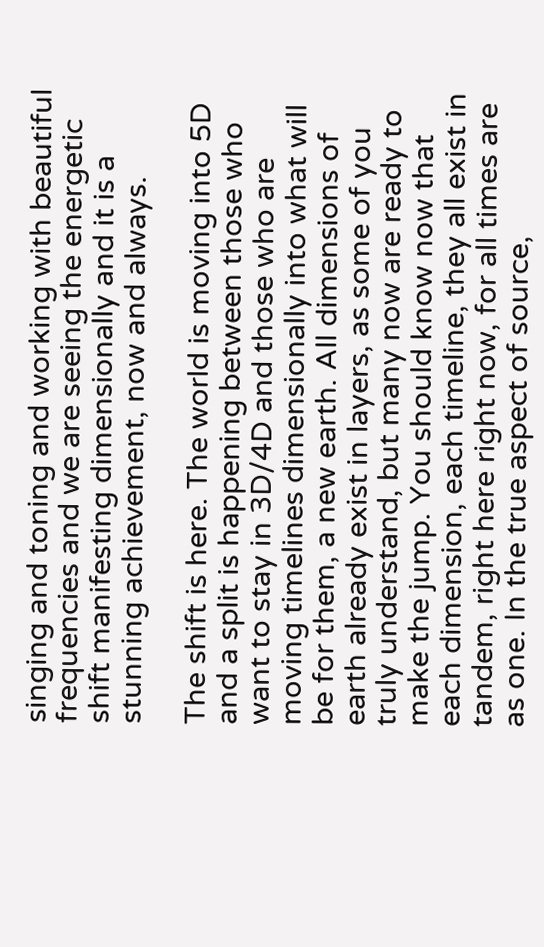singing and toning and working with beautiful frequencies and we are seeing the energetic shift manifesting dimensionally and it is a stunning achievement, now and always.

The shift is here. The world is moving into 5D and a split is happening between those who want to stay in 3D/4D and those who are moving timelines dimensionally into what will be for them, a new earth. All dimensions of earth already exist in layers, as some of you truly understand, but many now are ready to make the jump. You should know now that each dimension, each timeline, they all exist in tandem, right here right now, for all times are as one. In the true aspect of source,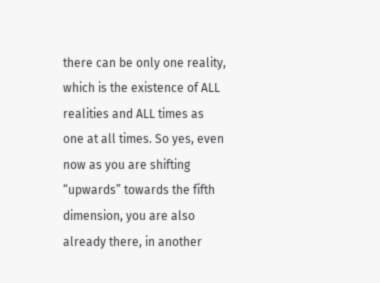there can be only one reality, which is the existence of ALL realities and ALL times as one at all times. So yes, even now as you are shifting “upwards” towards the fifth dimension, you are also already there, in another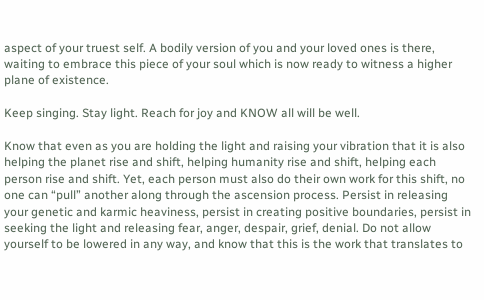aspect of your truest self. A bodily version of you and your loved ones is there, waiting to embrace this piece of your soul which is now ready to witness a higher plane of existence.

Keep singing. Stay light. Reach for joy and KNOW all will be well.

Know that even as you are holding the light and raising your vibration that it is also helping the planet rise and shift, helping humanity rise and shift, helping each person rise and shift. Yet, each person must also do their own work for this shift, no one can “pull” another along through the ascension process. Persist in releasing your genetic and karmic heaviness, persist in creating positive boundaries, persist in seeking the light and releasing fear, anger, despair, grief, denial. Do not allow yourself to be lowered in any way, and know that this is the work that translates to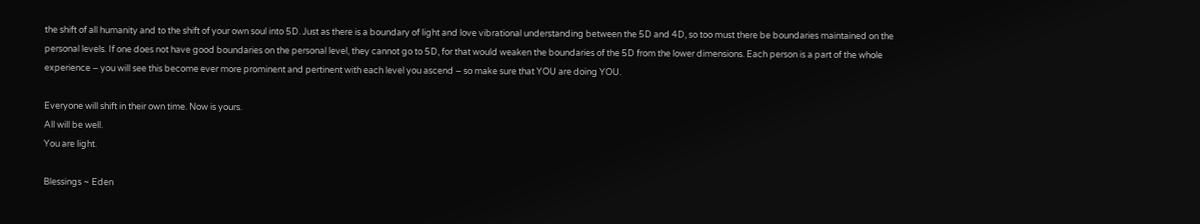the shift of all humanity and to the shift of your own soul into 5D. Just as there is a boundary of light and love vibrational understanding between the 5D and 4D, so too must there be boundaries maintained on the personal levels. If one does not have good boundaries on the personal level, they cannot go to 5D, for that would weaken the boundaries of the 5D from the lower dimensions. Each person is a part of the whole experience – you will see this become ever more prominent and pertinent with each level you ascend – so make sure that YOU are doing YOU.

Everyone will shift in their own time. Now is yours.
All will be well.
You are light.

Blessings ~ Eden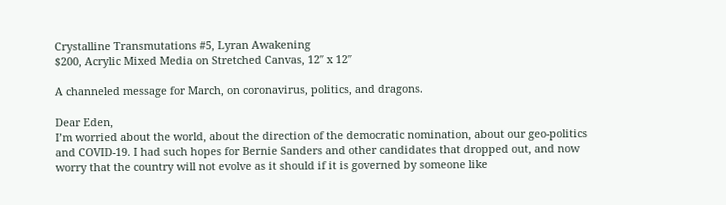Crystalline Transmutations #5, Lyran Awakening
$200, Acrylic Mixed Media on Stretched Canvas, 12″ x 12″

A channeled message for March, on coronavirus, politics, and dragons.

Dear Eden,
I’m worried about the world, about the direction of the democratic nomination, about our geo-politics and COVID-19. I had such hopes for Bernie Sanders and other candidates that dropped out, and now worry that the country will not evolve as it should if it is governed by someone like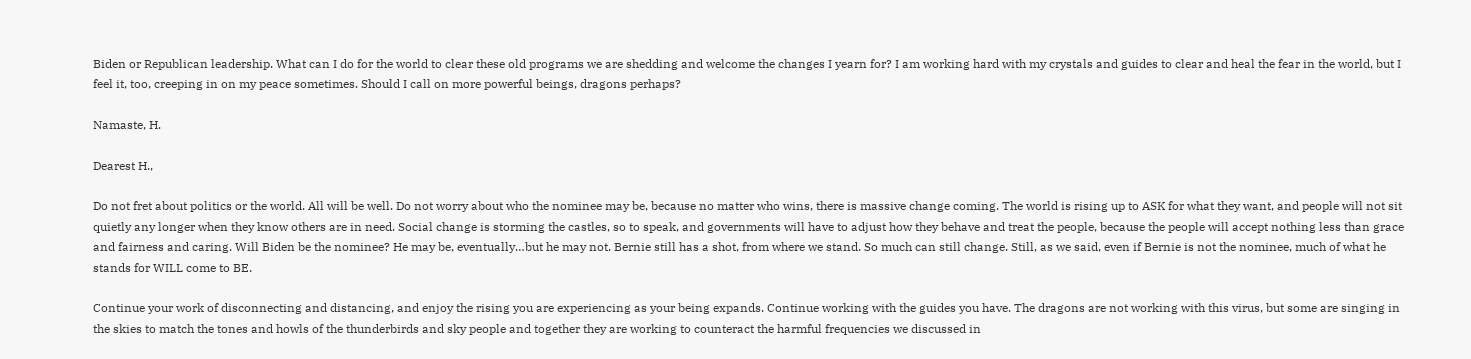Biden or Republican leadership. What can I do for the world to clear these old programs we are shedding and welcome the changes I yearn for? I am working hard with my crystals and guides to clear and heal the fear in the world, but I feel it, too, creeping in on my peace sometimes. Should I call on more powerful beings, dragons perhaps?

Namaste, H.

Dearest H.,

Do not fret about politics or the world. All will be well. Do not worry about who the nominee may be, because no matter who wins, there is massive change coming. The world is rising up to ASK for what they want, and people will not sit quietly any longer when they know others are in need. Social change is storming the castles, so to speak, and governments will have to adjust how they behave and treat the people, because the people will accept nothing less than grace and fairness and caring. Will Biden be the nominee? He may be, eventually…but he may not. Bernie still has a shot, from where we stand. So much can still change. Still, as we said, even if Bernie is not the nominee, much of what he stands for WILL come to BE.

Continue your work of disconnecting and distancing, and enjoy the rising you are experiencing as your being expands. Continue working with the guides you have. The dragons are not working with this virus, but some are singing in the skies to match the tones and howls of the thunderbirds and sky people and together they are working to counteract the harmful frequencies we discussed in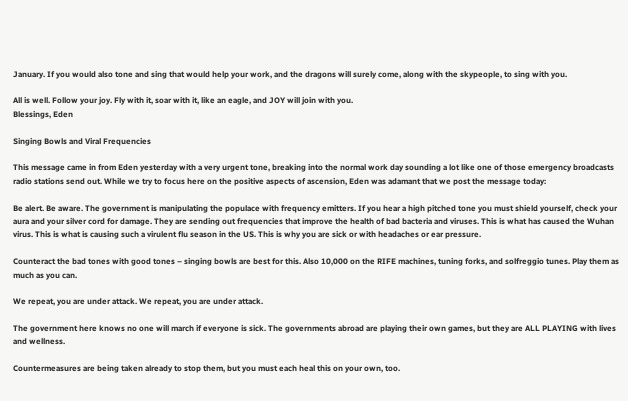January. If you would also tone and sing that would help your work, and the dragons will surely come, along with the skypeople, to sing with you.

All is well. Follow your joy. Fly with it, soar with it, like an eagle, and JOY will join with you.
Blessings, Eden

Singing Bowls and Viral Frequencies

This message came in from Eden yesterday with a very urgent tone, breaking into the normal work day sounding a lot like one of those emergency broadcasts radio stations send out. While we try to focus here on the positive aspects of ascension, Eden was adamant that we post the message today:

Be alert. Be aware. The government is manipulating the populace with frequency emitters. If you hear a high pitched tone you must shield yourself, check your aura and your silver cord for damage. They are sending out frequencies that improve the health of bad bacteria and viruses. This is what has caused the Wuhan virus. This is what is causing such a virulent flu season in the US. This is why you are sick or with headaches or ear pressure.

Counteract the bad tones with good tones – singing bowls are best for this. Also 10,000 on the RIFE machines, tuning forks, and solfreggio tunes. Play them as much as you can.

We repeat, you are under attack. We repeat, you are under attack.

The government here knows no one will march if everyone is sick. The governments abroad are playing their own games, but they are ALL PLAYING with lives and wellness.

Countermeasures are being taken already to stop them, but you must each heal this on your own, too.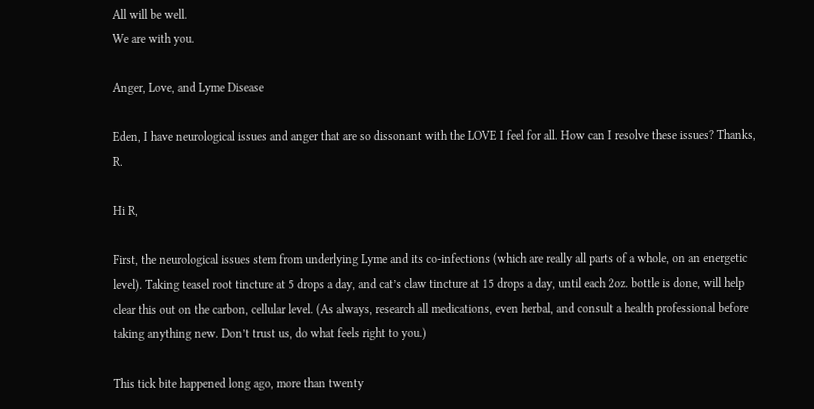All will be well.
We are with you.

Anger, Love, and Lyme Disease

Eden, I have neurological issues and anger that are so dissonant with the LOVE I feel for all. How can I resolve these issues? Thanks, R.

Hi R,

First, the neurological issues stem from underlying Lyme and its co-infections (which are really all parts of a whole, on an energetic level). Taking teasel root tincture at 5 drops a day, and cat’s claw tincture at 15 drops a day, until each 2oz. bottle is done, will help clear this out on the carbon, cellular level. (As always, research all medications, even herbal, and consult a health professional before taking anything new. Don’t trust us, do what feels right to you.)

This tick bite happened long ago, more than twenty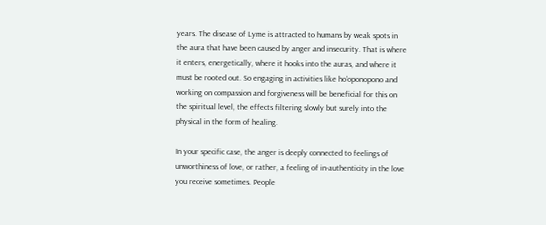years. The disease of Lyme is attracted to humans by weak spots in the aura that have been caused by anger and insecurity. That is where it enters, energetically, where it hooks into the auras, and where it must be rooted out. So engaging in activities like ho’oponopono and working on compassion and forgiveness will be beneficial for this on the spiritual level, the effects filtering slowly but surely into the physical in the form of healing.

In your specific case, the anger is deeply connected to feelings of unworthiness of love, or rather, a feeling of in-authenticity in the love you receive sometimes. People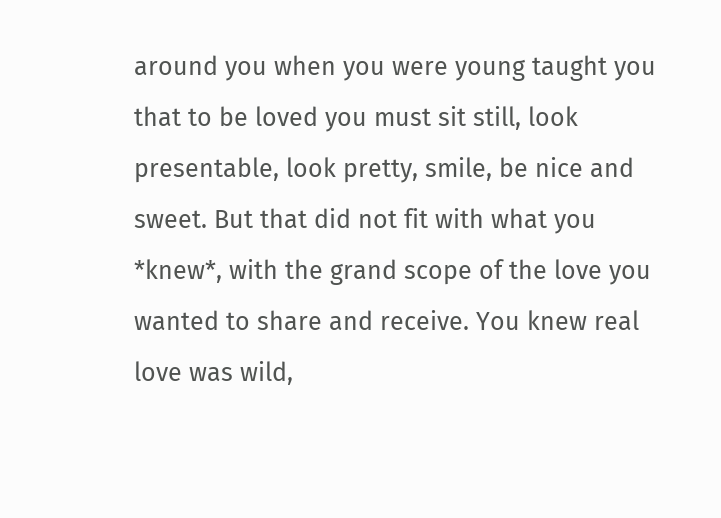around you when you were young taught you that to be loved you must sit still, look presentable, look pretty, smile, be nice and sweet. But that did not fit with what you *knew*, with the grand scope of the love you wanted to share and receive. You knew real love was wild,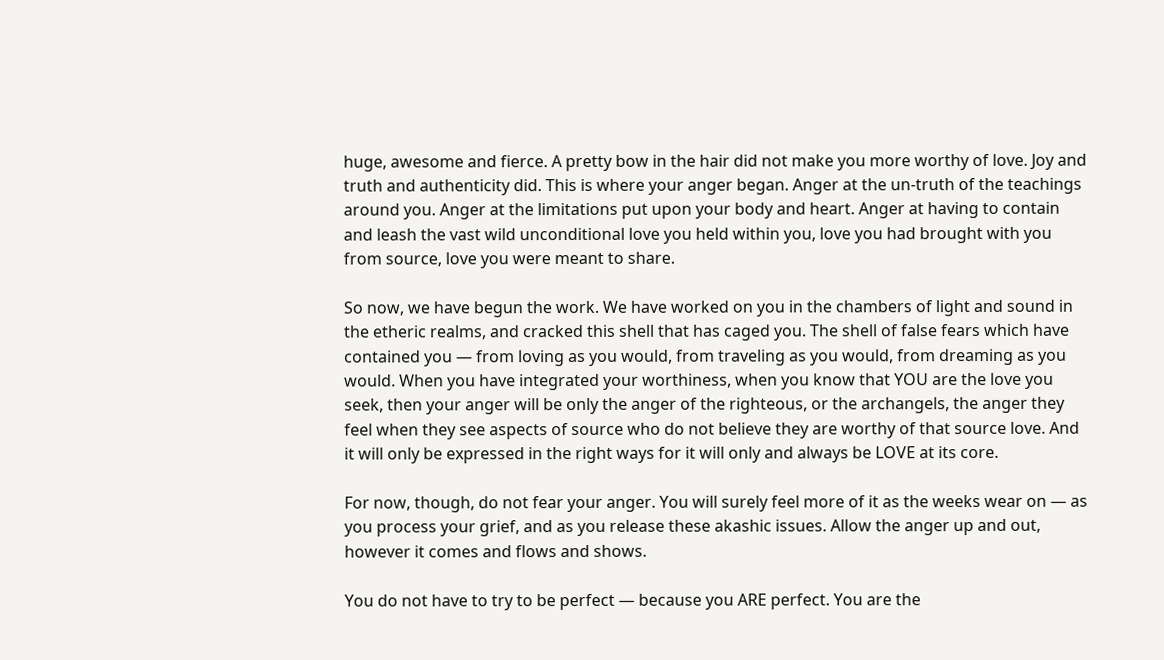huge, awesome and fierce. A pretty bow in the hair did not make you more worthy of love. Joy and truth and authenticity did. This is where your anger began. Anger at the un-truth of the teachings around you. Anger at the limitations put upon your body and heart. Anger at having to contain and leash the vast wild unconditional love you held within you, love you had brought with you from source, love you were meant to share.

So now, we have begun the work. We have worked on you in the chambers of light and sound in the etheric realms, and cracked this shell that has caged you. The shell of false fears which have contained you — from loving as you would, from traveling as you would, from dreaming as you would. When you have integrated your worthiness, when you know that YOU are the love you seek, then your anger will be only the anger of the righteous, or the archangels, the anger they feel when they see aspects of source who do not believe they are worthy of that source love. And it will only be expressed in the right ways for it will only and always be LOVE at its core.

For now, though, do not fear your anger. You will surely feel more of it as the weeks wear on — as you process your grief, and as you release these akashic issues. Allow the anger up and out, however it comes and flows and shows.

You do not have to try to be perfect — because you ARE perfect. You are the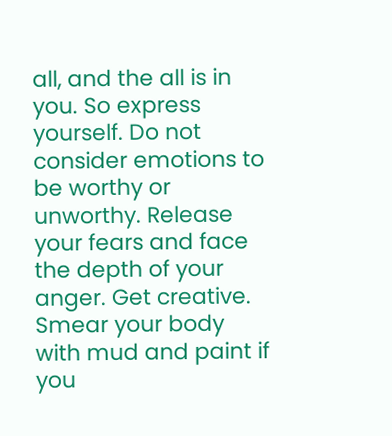all, and the all is in you. So express yourself. Do not consider emotions to be worthy or unworthy. Release your fears and face the depth of your anger. Get creative. Smear your body with mud and paint if you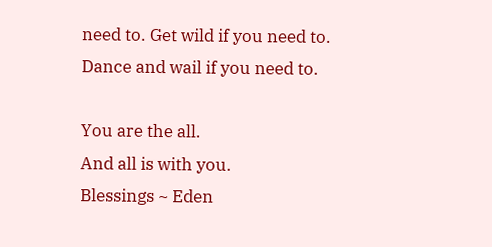need to. Get wild if you need to. Dance and wail if you need to.

You are the all.
And all is with you.
Blessings ~ Eden